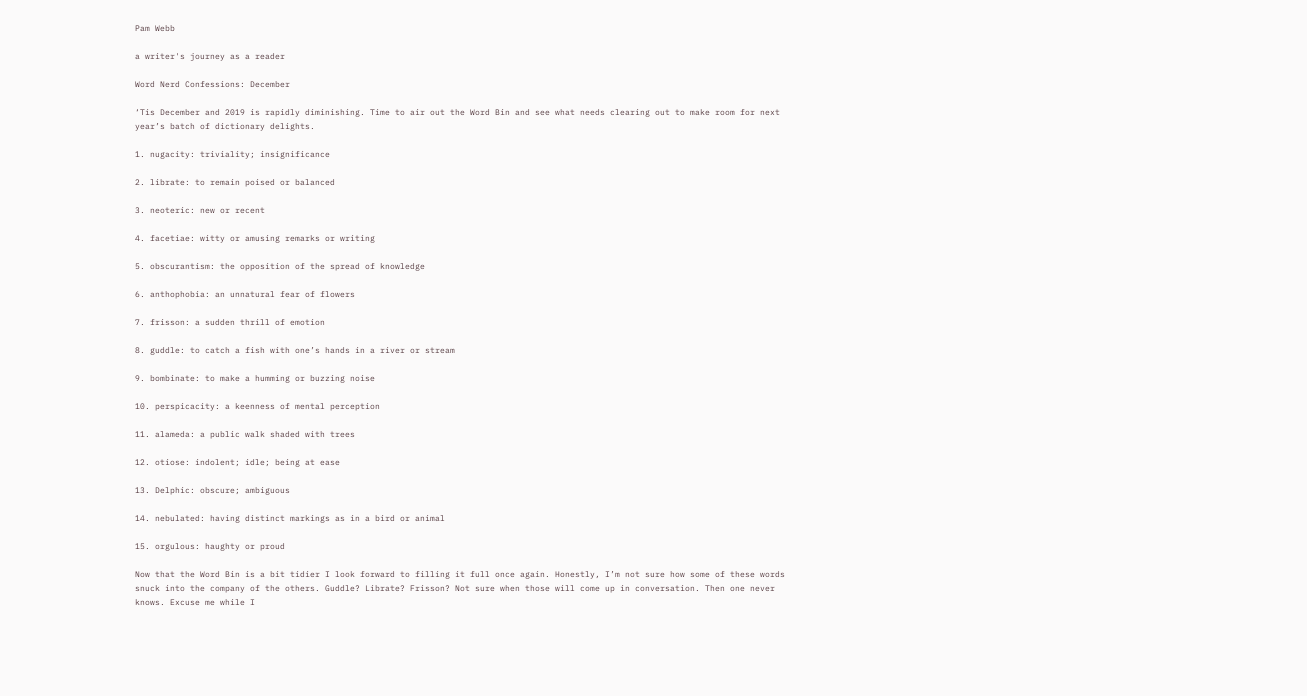Pam Webb

a writer's journey as a reader

Word Nerd Confessions: December

‘Tis December and 2019 is rapidly diminishing. Time to air out the Word Bin and see what needs clearing out to make room for next year’s batch of dictionary delights.

1. nugacity: triviality; insignificance

2. librate: to remain poised or balanced

3. neoteric: new or recent

4. facetiae: witty or amusing remarks or writing

5. obscurantism: the opposition of the spread of knowledge

6. anthophobia: an unnatural fear of flowers

7. frisson: a sudden thrill of emotion

8. guddle: to catch a fish with one’s hands in a river or stream

9. bombinate: to make a humming or buzzing noise

10. perspicacity: a keenness of mental perception

11. alameda: a public walk shaded with trees

12. otiose: indolent; idle; being at ease

13. Delphic: obscure; ambiguous

14. nebulated: having distinct markings as in a bird or animal

15. orgulous: haughty or proud

Now that the Word Bin is a bit tidier I look forward to filling it full once again. Honestly, I’m not sure how some of these words snuck into the company of the others. Guddle? Librate? Frisson? Not sure when those will come up in conversation. Then one never knows. Excuse me while I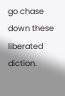go chase down these liberated diction.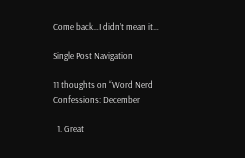Come back…I didn’t mean it…

Single Post Navigation

11 thoughts on “Word Nerd Confessions: December

  1. Great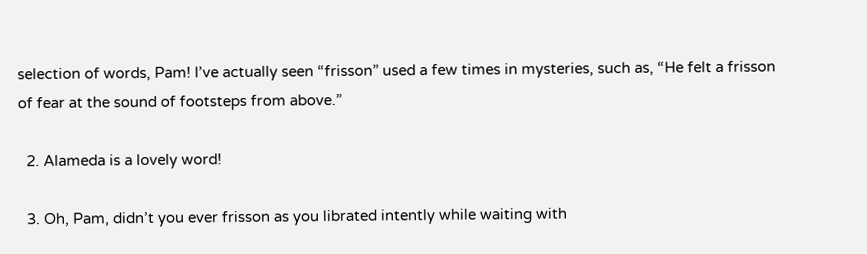selection of words, Pam! I’ve actually seen “frisson” used a few times in mysteries, such as, “He felt a frisson of fear at the sound of footsteps from above.”

  2. Alameda is a lovely word!

  3. Oh, Pam, didn’t you ever frisson as you librated intently while waiting with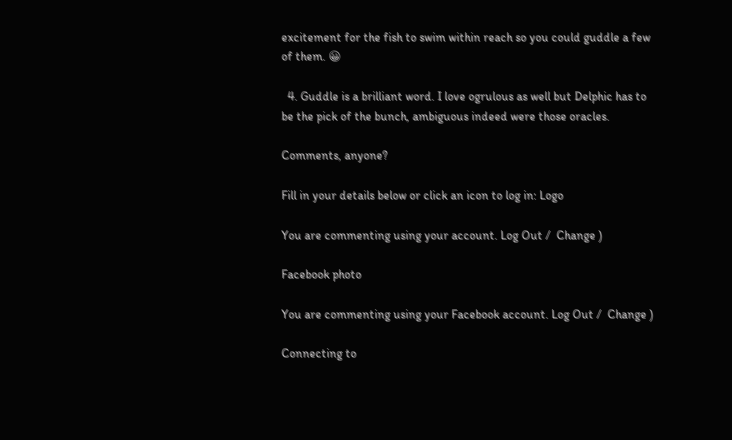excitement for the fish to swim within reach so you could guddle a few of them. 😀

  4. Guddle is a brilliant word. I love ogrulous as well but Delphic has to be the pick of the bunch, ambiguous indeed were those oracles.

Comments, anyone?

Fill in your details below or click an icon to log in: Logo

You are commenting using your account. Log Out /  Change )

Facebook photo

You are commenting using your Facebook account. Log Out /  Change )

Connecting to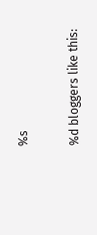%s

%d bloggers like this: